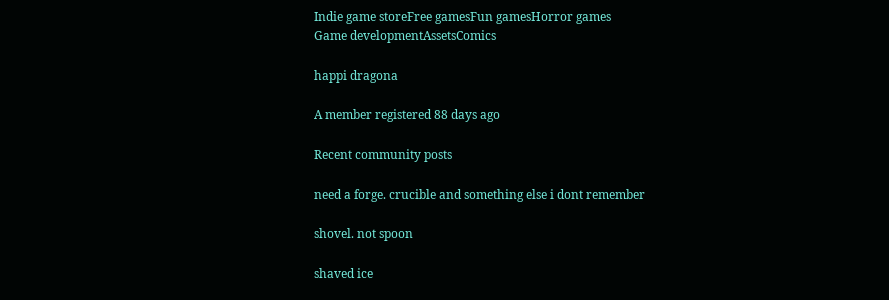Indie game storeFree gamesFun gamesHorror games
Game developmentAssetsComics

happi dragona

A member registered 88 days ago

Recent community posts

need a forge. crucible and something else i dont remember

shovel. not spoon

shaved ice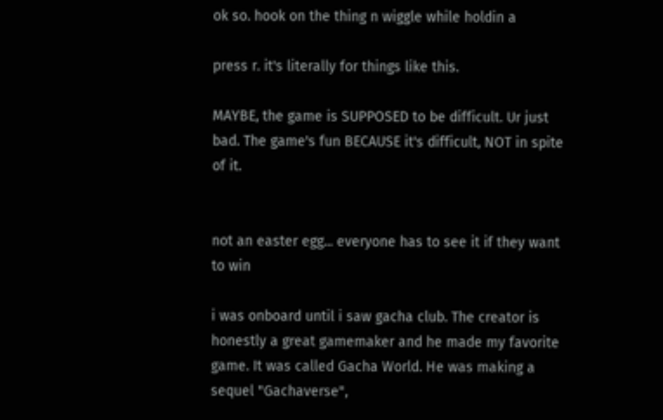ok so. hook on the thing n wiggle while holdin a

press r. it's literally for things like this.

MAYBE, the game is SUPPOSED to be difficult. Ur just bad. The game's fun BECAUSE it's difficult, NOT in spite of it.


not an easter egg... everyone has to see it if they want to win

i was onboard until i saw gacha club. The creator is honestly a great gamemaker and he made my favorite game. It was called Gacha World. He was making a sequel "Gachaverse",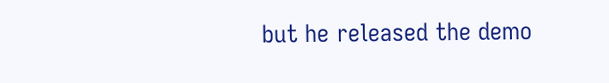but he released the demo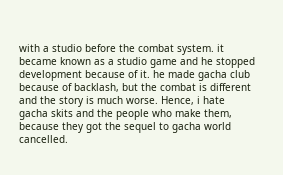with a studio before the combat system. it became known as a studio game and he stopped development because of it. he made gacha club because of backlash, but the combat is different and the story is much worse. Hence, i hate gacha skits and the people who make them, because they got the sequel to gacha world cancelled.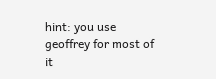hint: you use geoffrey for most of it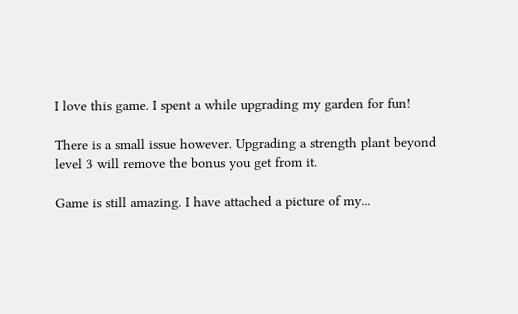I love this game. I spent a while upgrading my garden for fun!

There is a small issue however. Upgrading a strength plant beyond level 3 will remove the bonus you get from it.

Game is still amazing. I have attached a picture of my...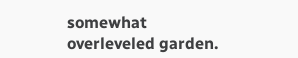somewhat overleveled garden.